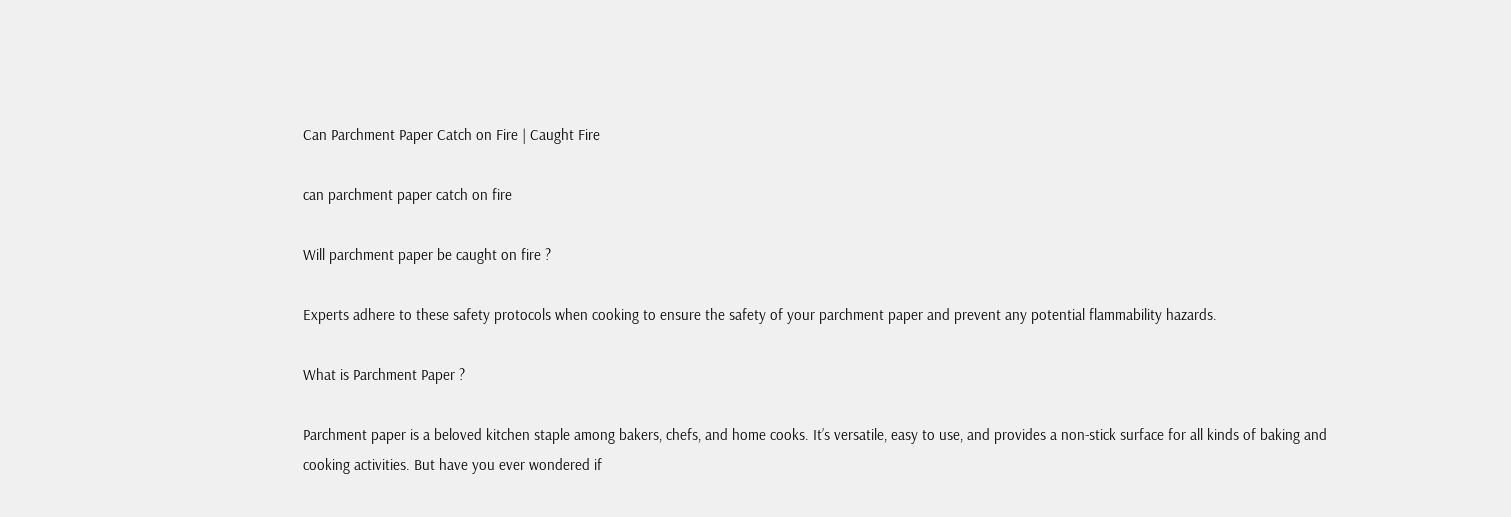Can Parchment Paper Catch on Fire | Caught Fire

can parchment paper catch on fire

Will parchment paper be caught on fire ?

Experts adhere to these safety protocols when cooking to ensure the safety of your parchment paper and prevent any potential flammability hazards.

What is Parchment Paper ?

Parchment paper is a beloved kitchen staple among bakers, chefs, and home cooks. It’s versatile, easy to use, and provides a non-stick surface for all kinds of baking and cooking activities. But have you ever wondered if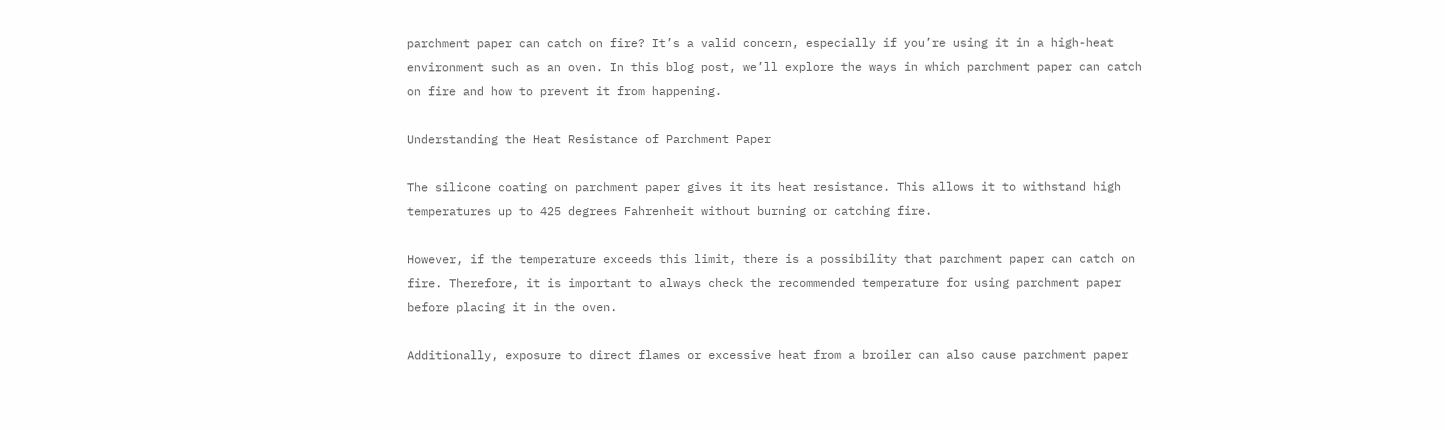parchment paper can catch on fire? It’s a valid concern, especially if you’re using it in a high-heat environment such as an oven. In this blog post, we’ll explore the ways in which parchment paper can catch on fire and how to prevent it from happening.

Understanding the Heat Resistance of Parchment Paper

The silicone coating on parchment paper gives it its heat resistance. This allows it to withstand high temperatures up to 425 degrees Fahrenheit without burning or catching fire.

However, if the temperature exceeds this limit, there is a possibility that parchment paper can catch on fire. Therefore, it is important to always check the recommended temperature for using parchment paper before placing it in the oven.

Additionally, exposure to direct flames or excessive heat from a broiler can also cause parchment paper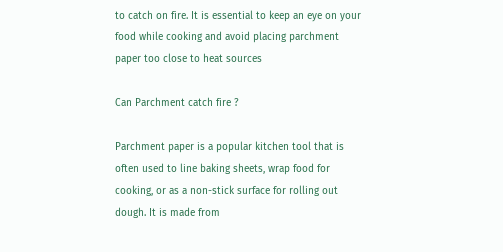to catch on fire. It is essential to keep an eye on your food while cooking and avoid placing parchment paper too close to heat sources

Can Parchment catch fire ?

Parchment paper is a popular kitchen tool that is often used to line baking sheets, wrap food for cooking, or as a non-stick surface for rolling out dough. It is made from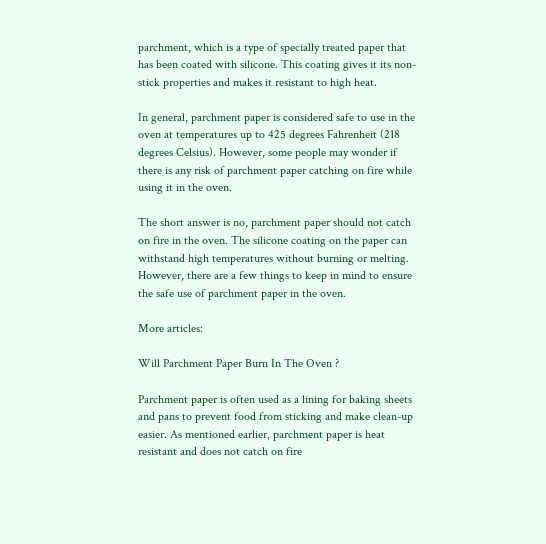parchment, which is a type of specially treated paper that has been coated with silicone. This coating gives it its non-stick properties and makes it resistant to high heat.

In general, parchment paper is considered safe to use in the oven at temperatures up to 425 degrees Fahrenheit (218 degrees Celsius). However, some people may wonder if there is any risk of parchment paper catching on fire while using it in the oven.

The short answer is no, parchment paper should not catch on fire in the oven. The silicone coating on the paper can withstand high temperatures without burning or melting. However, there are a few things to keep in mind to ensure the safe use of parchment paper in the oven.

More articles:

Will Parchment Paper Burn In The Oven ?

Parchment paper is often used as a lining for baking sheets and pans to prevent food from sticking and make clean-up easier. As mentioned earlier, parchment paper is heat resistant and does not catch on fire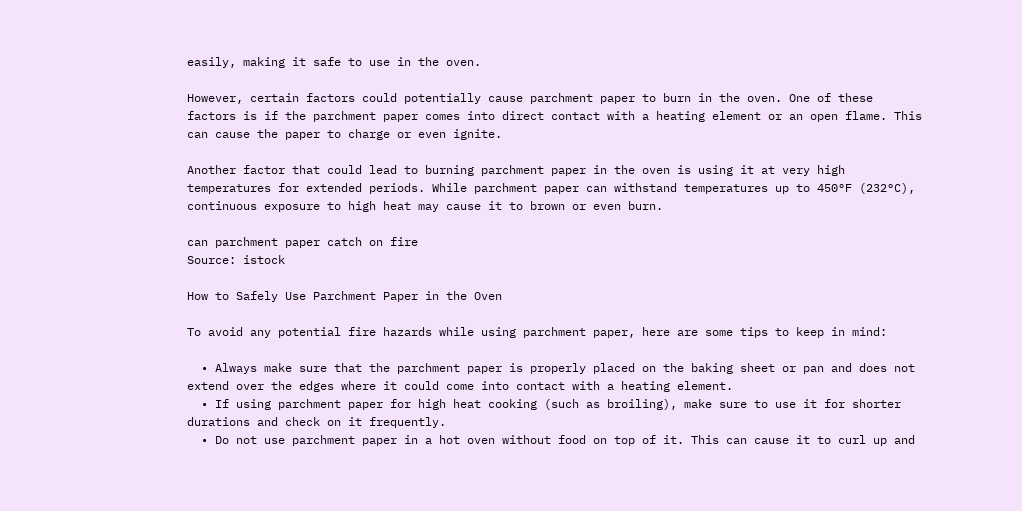easily, making it safe to use in the oven.

However, certain factors could potentially cause parchment paper to burn in the oven. One of these factors is if the parchment paper comes into direct contact with a heating element or an open flame. This can cause the paper to charge or even ignite.

Another factor that could lead to burning parchment paper in the oven is using it at very high temperatures for extended periods. While parchment paper can withstand temperatures up to 450°F (232°C), continuous exposure to high heat may cause it to brown or even burn.

can parchment paper catch on fire
Source: istock

How to Safely Use Parchment Paper in the Oven

To avoid any potential fire hazards while using parchment paper, here are some tips to keep in mind:

  • Always make sure that the parchment paper is properly placed on the baking sheet or pan and does not extend over the edges where it could come into contact with a heating element.
  • If using parchment paper for high heat cooking (such as broiling), make sure to use it for shorter durations and check on it frequently.
  • Do not use parchment paper in a hot oven without food on top of it. This can cause it to curl up and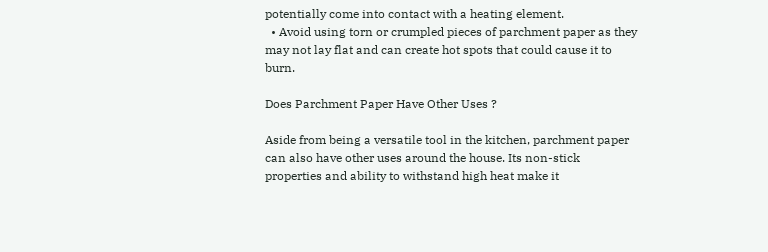potentially come into contact with a heating element.
  • Avoid using torn or crumpled pieces of parchment paper as they may not lay flat and can create hot spots that could cause it to burn.

Does Parchment Paper Have Other Uses ?

Aside from being a versatile tool in the kitchen, parchment paper can also have other uses around the house. Its non-stick properties and ability to withstand high heat make it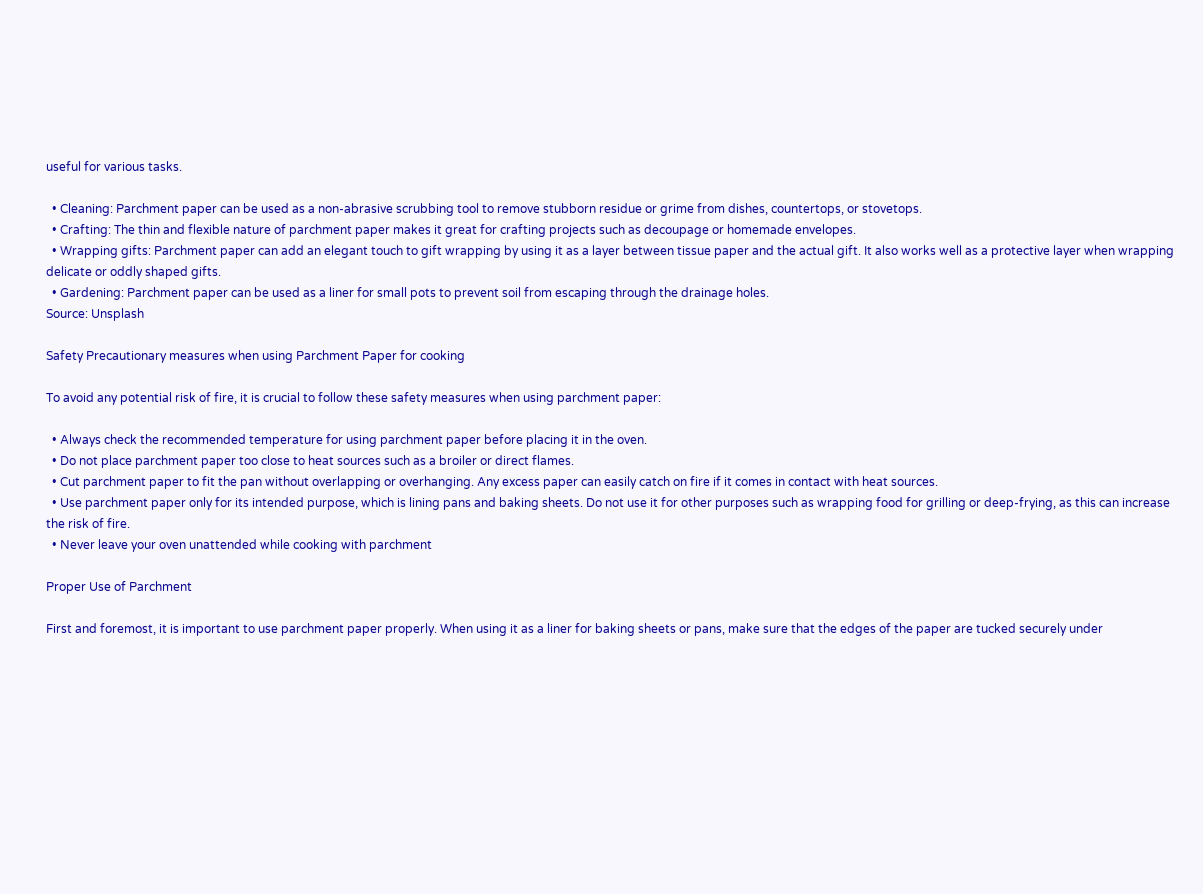useful for various tasks.

  • Cleaning: Parchment paper can be used as a non-abrasive scrubbing tool to remove stubborn residue or grime from dishes, countertops, or stovetops.
  • Crafting: The thin and flexible nature of parchment paper makes it great for crafting projects such as decoupage or homemade envelopes.
  • Wrapping gifts: Parchment paper can add an elegant touch to gift wrapping by using it as a layer between tissue paper and the actual gift. It also works well as a protective layer when wrapping delicate or oddly shaped gifts.
  • Gardening: Parchment paper can be used as a liner for small pots to prevent soil from escaping through the drainage holes.
Source: Unsplash

Safety Precautionary measures when using Parchment Paper for cooking

To avoid any potential risk of fire, it is crucial to follow these safety measures when using parchment paper:

  • Always check the recommended temperature for using parchment paper before placing it in the oven.
  • Do not place parchment paper too close to heat sources such as a broiler or direct flames.
  • Cut parchment paper to fit the pan without overlapping or overhanging. Any excess paper can easily catch on fire if it comes in contact with heat sources.
  • Use parchment paper only for its intended purpose, which is lining pans and baking sheets. Do not use it for other purposes such as wrapping food for grilling or deep-frying, as this can increase the risk of fire.
  • Never leave your oven unattended while cooking with parchment

Proper Use of Parchment

First and foremost, it is important to use parchment paper properly. When using it as a liner for baking sheets or pans, make sure that the edges of the paper are tucked securely under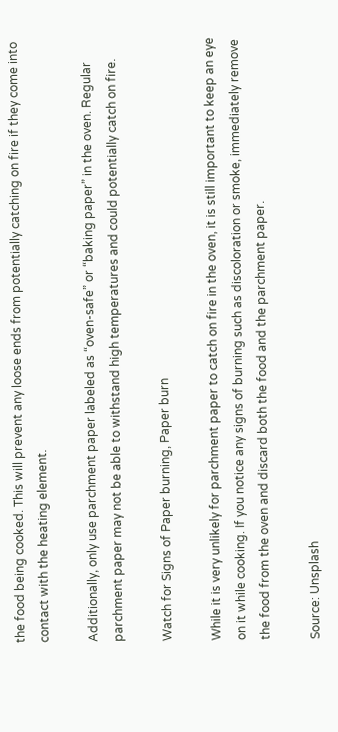the food being cooked. This will prevent any loose ends from potentially catching on fire if they come into contact with the heating element.

Additionally, only use parchment paper labeled as “oven-safe” or “baking paper” in the oven. Regular parchment paper may not be able to withstand high temperatures and could potentially catch on fire.

Watch for Signs of Paper burning, Paper burn

While it is very unlikely for parchment paper to catch on fire in the oven, it is still important to keep an eye on it while cooking. If you notice any signs of burning such as discoloration or smoke, immediately remove the food from the oven and discard both the food and the parchment paper.

Source: Unsplash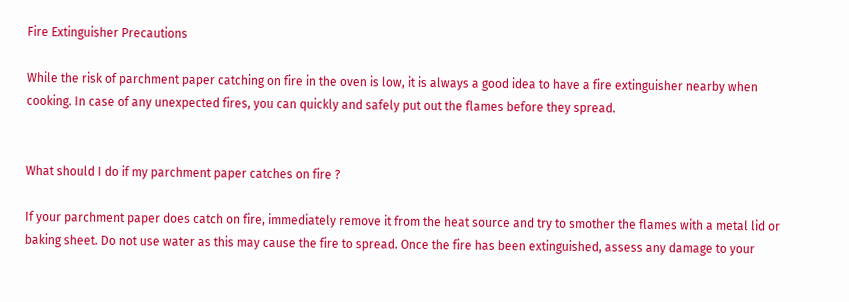Fire Extinguisher Precautions

While the risk of parchment paper catching on fire in the oven is low, it is always a good idea to have a fire extinguisher nearby when cooking. In case of any unexpected fires, you can quickly and safely put out the flames before they spread.


What should I do if my parchment paper catches on fire ?

If your parchment paper does catch on fire, immediately remove it from the heat source and try to smother the flames with a metal lid or baking sheet. Do not use water as this may cause the fire to spread. Once the fire has been extinguished, assess any damage to your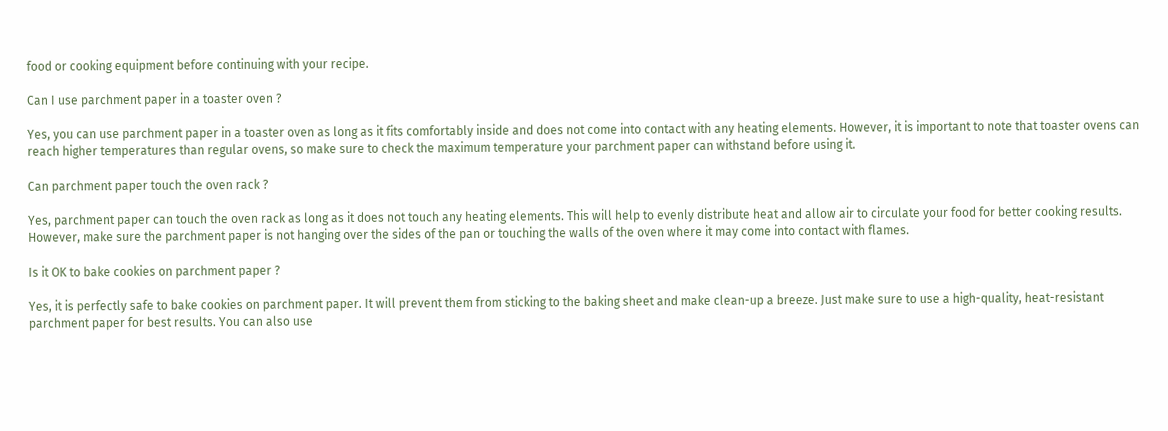food or cooking equipment before continuing with your recipe.

Can I use parchment paper in a toaster oven ?

Yes, you can use parchment paper in a toaster oven as long as it fits comfortably inside and does not come into contact with any heating elements. However, it is important to note that toaster ovens can reach higher temperatures than regular ovens, so make sure to check the maximum temperature your parchment paper can withstand before using it.

Can parchment paper touch the oven rack ?

Yes, parchment paper can touch the oven rack as long as it does not touch any heating elements. This will help to evenly distribute heat and allow air to circulate your food for better cooking results. However, make sure the parchment paper is not hanging over the sides of the pan or touching the walls of the oven where it may come into contact with flames.

Is it OK to bake cookies on parchment paper ?

Yes, it is perfectly safe to bake cookies on parchment paper. It will prevent them from sticking to the baking sheet and make clean-up a breeze. Just make sure to use a high-quality, heat-resistant parchment paper for best results. You can also use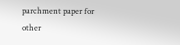parchment paper for other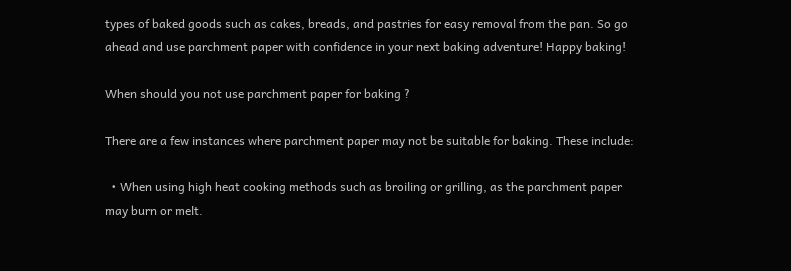types of baked goods such as cakes, breads, and pastries for easy removal from the pan. So go ahead and use parchment paper with confidence in your next baking adventure! Happy baking!

When should you not use parchment paper for baking ?

There are a few instances where parchment paper may not be suitable for baking. These include:

  • When using high heat cooking methods such as broiling or grilling, as the parchment paper may burn or melt.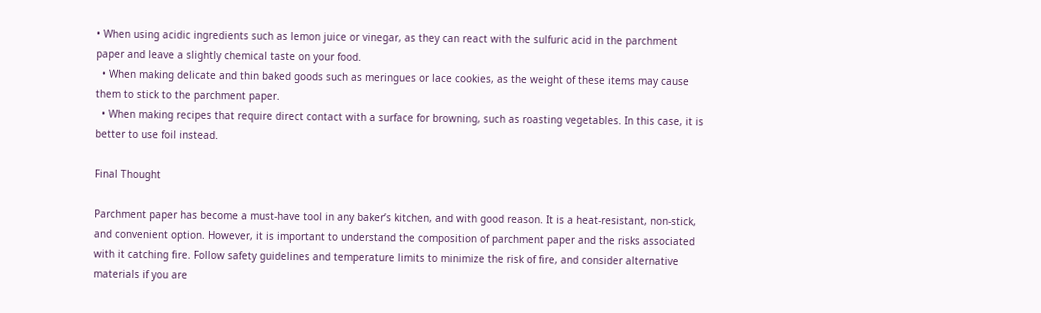• When using acidic ingredients such as lemon juice or vinegar, as they can react with the sulfuric acid in the parchment paper and leave a slightly chemical taste on your food.
  • When making delicate and thin baked goods such as meringues or lace cookies, as the weight of these items may cause them to stick to the parchment paper.
  • When making recipes that require direct contact with a surface for browning, such as roasting vegetables. In this case, it is better to use foil instead.

Final Thought

Parchment paper has become a must-have tool in any baker’s kitchen, and with good reason. It is a heat-resistant, non-stick, and convenient option. However, it is important to understand the composition of parchment paper and the risks associated with it catching fire. Follow safety guidelines and temperature limits to minimize the risk of fire, and consider alternative materials if you are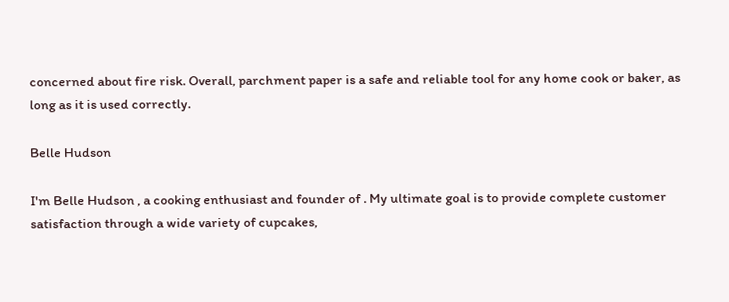concerned about fire risk. Overall, parchment paper is a safe and reliable tool for any home cook or baker, as long as it is used correctly.

Belle Hudson

I'm Belle Hudson , a cooking enthusiast and founder of . My ultimate goal is to provide complete customer satisfaction through a wide variety of cupcakes,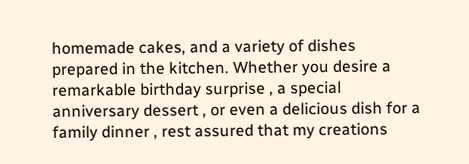homemade cakes, and a variety of dishes prepared in the kitchen. Whether you desire a remarkable birthday surprise , a special anniversary dessert , or even a delicious dish for a family dinner , rest assured that my creations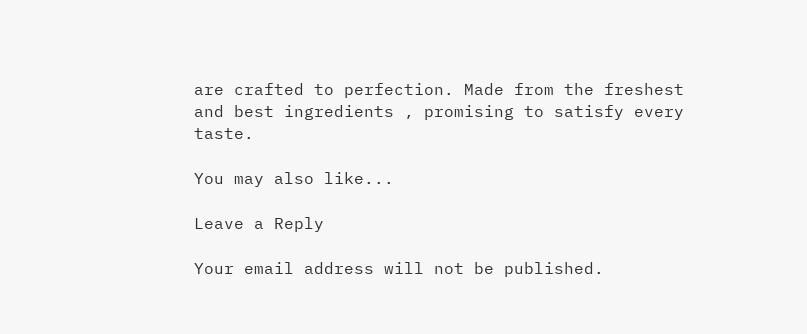are crafted to perfection. Made from the freshest and best ingredients , promising to satisfy every taste.

You may also like...

Leave a Reply

Your email address will not be published.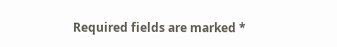Required fields are marked *